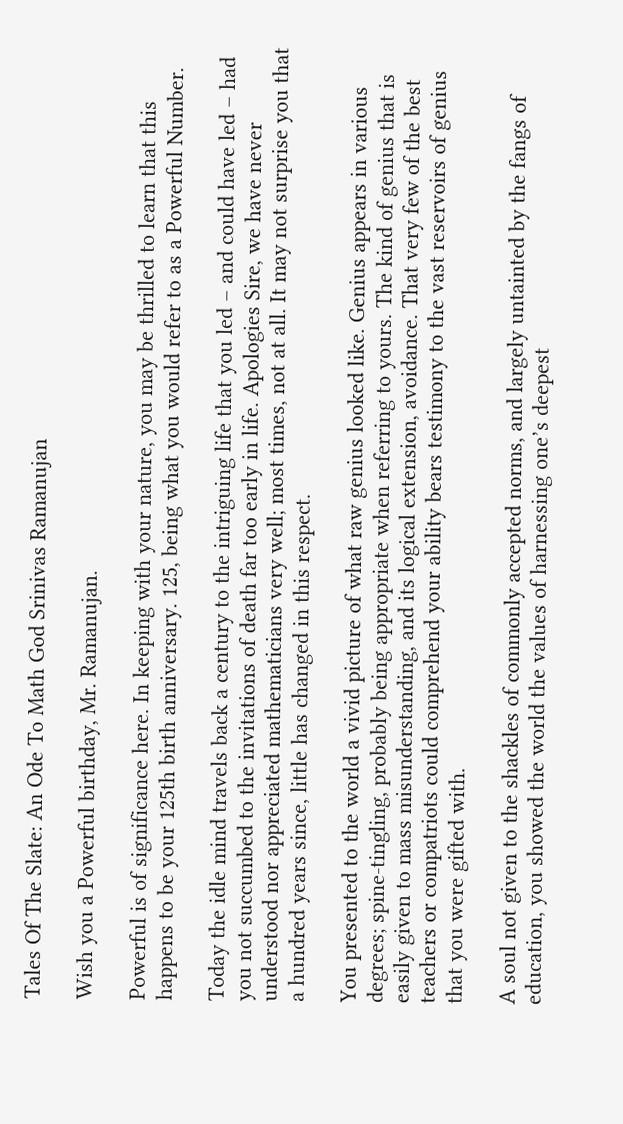Tales Of The Slate: An Ode To Math God Srinivas Ramanujan

Wish you a Powerful birthday, Mr. Ramanujan.

Powerful is of significance here. In keeping with your nature, you may be thrilled to learn that this happens to be your 125th birth anniversary. 125, being what you would refer to as a Powerful Number.

Today the idle mind travels back a century to the intriguing life that you led – and could have led – had you not succumbed to the invitations of death far too early in life. Apologies Sire, we have never understood nor appreciated mathematicians very well; most times, not at all. It may not surprise you that a hundred years since, little has changed in this respect.

You presented to the world a vivid picture of what raw genius looked like. Genius appears in various degrees; spine-tingling, probably being appropriate when referring to yours. The kind of genius that is easily given to mass misunderstanding, and its logical extension, avoidance. That very few of the best teachers or compatriots could comprehend your ability bears testimony to the vast reservoirs of genius that you were gifted with.

A soul not given to the shackles of commonly accepted norms, and largely untainted by the fangs of education, you showed the world the values of harnessing one’s deepest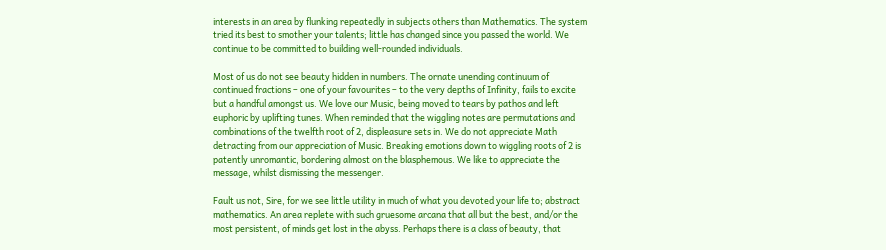interests in an area by flunking repeatedly in subjects others than Mathematics. The system tried its best to smother your talents; little has changed since you passed the world. We continue to be committed to building well-rounded individuals.

Most of us do not see beauty hidden in numbers. The ornate unending continuum of continued fractions – one of your favourites – to the very depths of Infinity, fails to excite but a handful amongst us. We love our Music, being moved to tears by pathos and left euphoric by uplifting tunes. When reminded that the wiggling notes are permutations and combinations of the twelfth root of 2, displeasure sets in. We do not appreciate Math detracting from our appreciation of Music. Breaking emotions down to wiggling roots of 2 is patently unromantic, bordering almost on the blasphemous. We like to appreciate the message, whilst dismissing the messenger.

Fault us not, Sire, for we see little utility in much of what you devoted your life to; abstract mathematics. An area replete with such gruesome arcana that all but the best, and/or the most persistent, of minds get lost in the abyss. Perhaps there is a class of beauty, that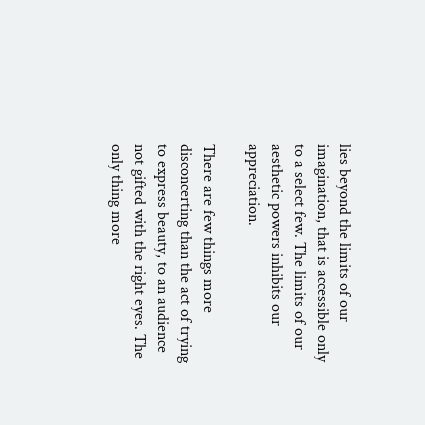lies beyond the limits of our imagination, that is accessible only to a select few. The limits of our aesthetic powers inhibits our appreciation.

There are few things more disconcerting than the act of trying to express beauty, to an audience not gifted with the right eyes. The only thing more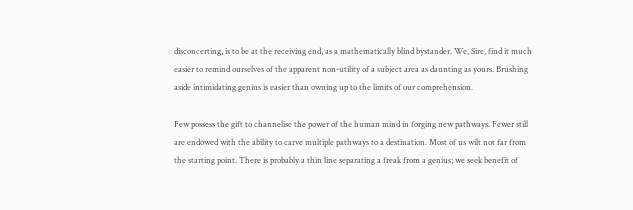disconcerting, is to be at the receiving end, as a mathematically blind bystander. We, Sire, find it much easier to remind ourselves of the apparent non-utility of a subject area as daunting as yours. Brushing aside intimidating genius is easier than owning up to the limits of our comprehension.

Few possess the gift to channelise the power of the human mind in forging new pathways. Fewer still are endowed with the ability to carve multiple pathways to a destination. Most of us wilt not far from the starting point. There is probably a thin line separating a freak from a genius; we seek benefit of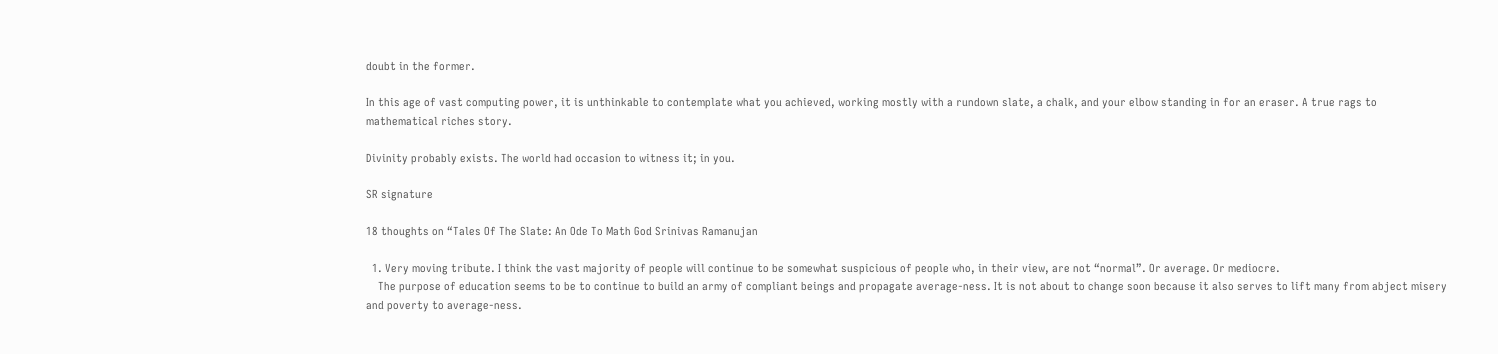doubt in the former.

In this age of vast computing power, it is unthinkable to contemplate what you achieved, working mostly with a rundown slate, a chalk, and your elbow standing in for an eraser. A true rags to mathematical riches story.

Divinity probably exists. The world had occasion to witness it; in you.

SR signature

18 thoughts on “Tales Of The Slate: An Ode To Math God Srinivas Ramanujan

  1. Very moving tribute. I think the vast majority of people will continue to be somewhat suspicious of people who, in their view, are not “normal”. Or average. Or mediocre.
    The purpose of education seems to be to continue to build an army of compliant beings and propagate average-ness. It is not about to change soon because it also serves to lift many from abject misery and poverty to average-ness.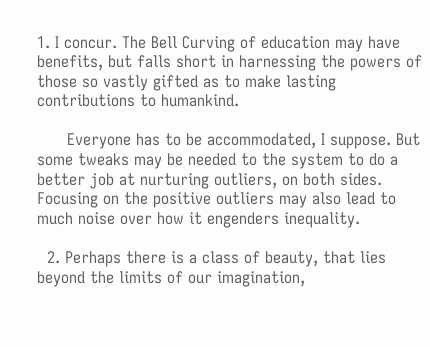1. I concur. The Bell Curving of education may have benefits, but falls short in harnessing the powers of those so vastly gifted as to make lasting contributions to humankind.

      Everyone has to be accommodated, I suppose. But some tweaks may be needed to the system to do a better job at nurturing outliers, on both sides. Focusing on the positive outliers may also lead to much noise over how it engenders inequality.

  2. Perhaps there is a class of beauty, that lies beyond the limits of our imagination,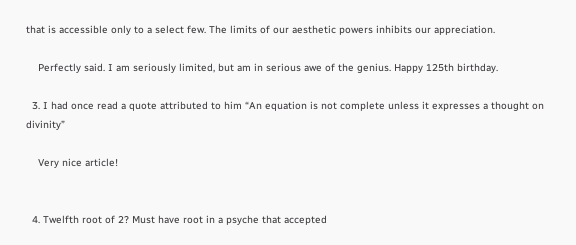that is accessible only to a select few. The limits of our aesthetic powers inhibits our appreciation.

    Perfectly said. I am seriously limited, but am in serious awe of the genius. Happy 125th birthday.

  3. I had once read a quote attributed to him “An equation is not complete unless it expresses a thought on divinity”

    Very nice article!


  4. Twelfth root of 2? Must have root in a psyche that accepted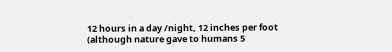12 hours in a day /night, 12 inches per foot (although nature gave to humans 5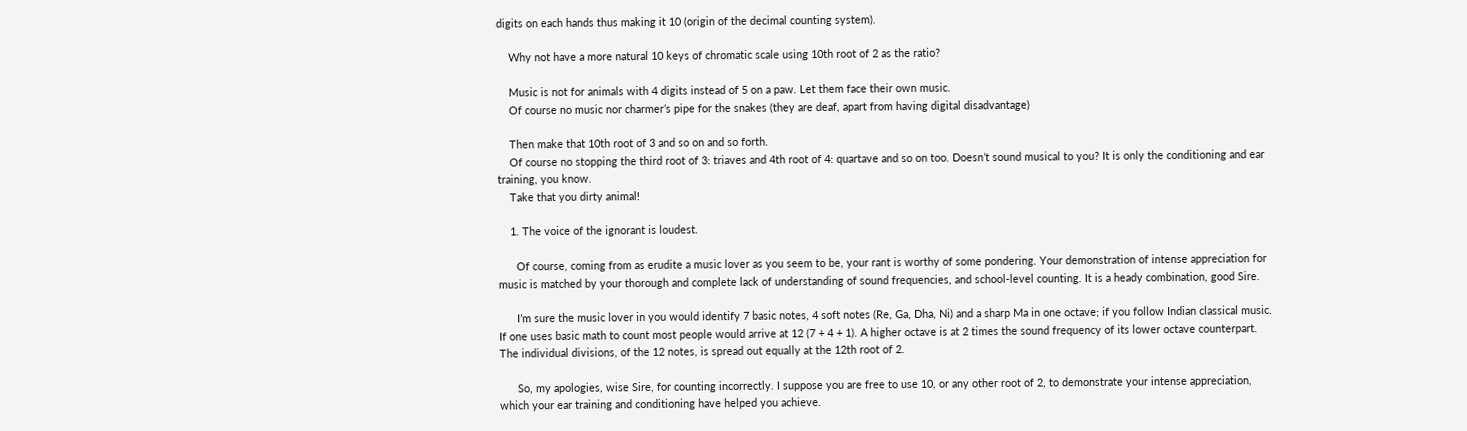digits on each hands thus making it 10 (origin of the decimal counting system).

    Why not have a more natural 10 keys of chromatic scale using 10th root of 2 as the ratio?

    Music is not for animals with 4 digits instead of 5 on a paw. Let them face their own music.
    Of course no music nor charmer’s pipe for the snakes (they are deaf, apart from having digital disadvantage)

    Then make that 10th root of 3 and so on and so forth.
    Of course no stopping the third root of 3: triaves and 4th root of 4: quartave and so on too. Doesn’t sound musical to you? It is only the conditioning and ear training, you know.
    Take that you dirty animal!

    1. The voice of the ignorant is loudest.

      Of course, coming from as erudite a music lover as you seem to be, your rant is worthy of some pondering. Your demonstration of intense appreciation for music is matched by your thorough and complete lack of understanding of sound frequencies, and school-level counting. It is a heady combination, good Sire.

      I’m sure the music lover in you would identify 7 basic notes, 4 soft notes (Re, Ga, Dha, Ni) and a sharp Ma in one octave; if you follow Indian classical music. If one uses basic math to count most people would arrive at 12 (7 + 4 + 1). A higher octave is at 2 times the sound frequency of its lower octave counterpart. The individual divisions, of the 12 notes, is spread out equally at the 12th root of 2.

      So, my apologies, wise Sire, for counting incorrectly. I suppose you are free to use 10, or any other root of 2, to demonstrate your intense appreciation, which your ear training and conditioning have helped you achieve.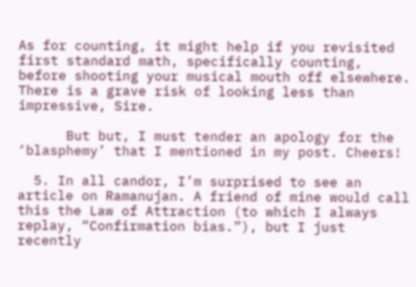As for counting, it might help if you revisited first standard math, specifically counting, before shooting your musical mouth off elsewhere. There is a grave risk of looking less than impressive, Sire.

      But but, I must tender an apology for the ‘blasphemy’ that I mentioned in my post. Cheers!

  5. In all candor, I’m surprised to see an article on Ramanujan. A friend of mine would call this the Law of Attraction (to which I always replay, “Confirmation bias.”), but I just recently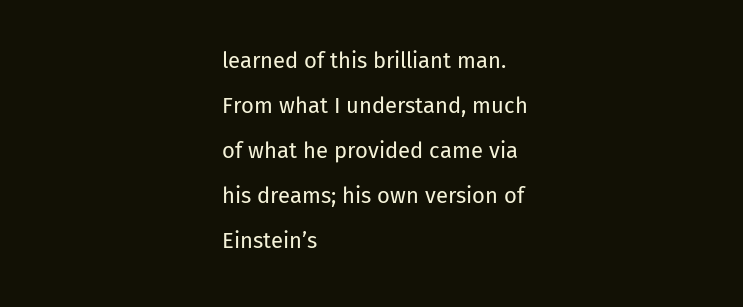learned of this brilliant man. From what I understand, much of what he provided came via his dreams; his own version of Einstein’s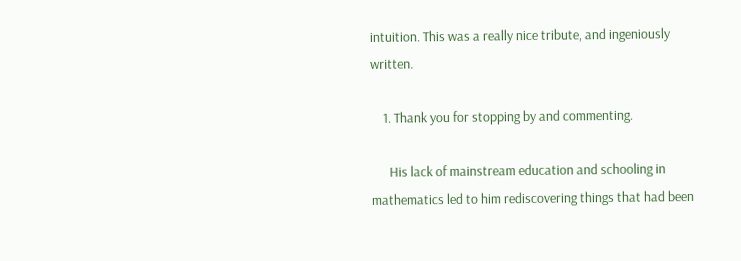intuition. This was a really nice tribute, and ingeniously written.

    1. Thank you for stopping by and commenting.

      His lack of mainstream education and schooling in mathematics led to him rediscovering things that had been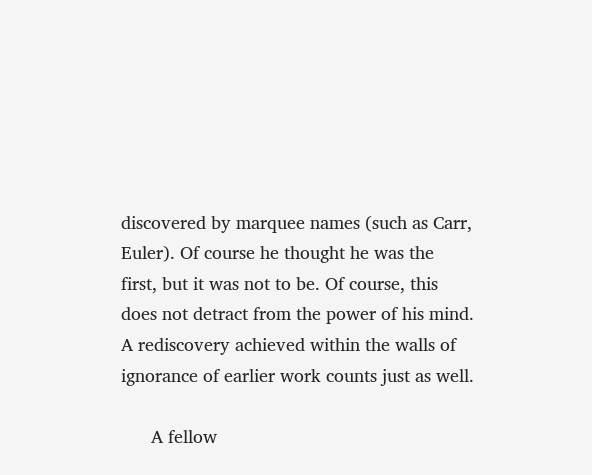discovered by marquee names (such as Carr, Euler). Of course he thought he was the first, but it was not to be. Of course, this does not detract from the power of his mind. A rediscovery achieved within the walls of ignorance of earlier work counts just as well.

      A fellow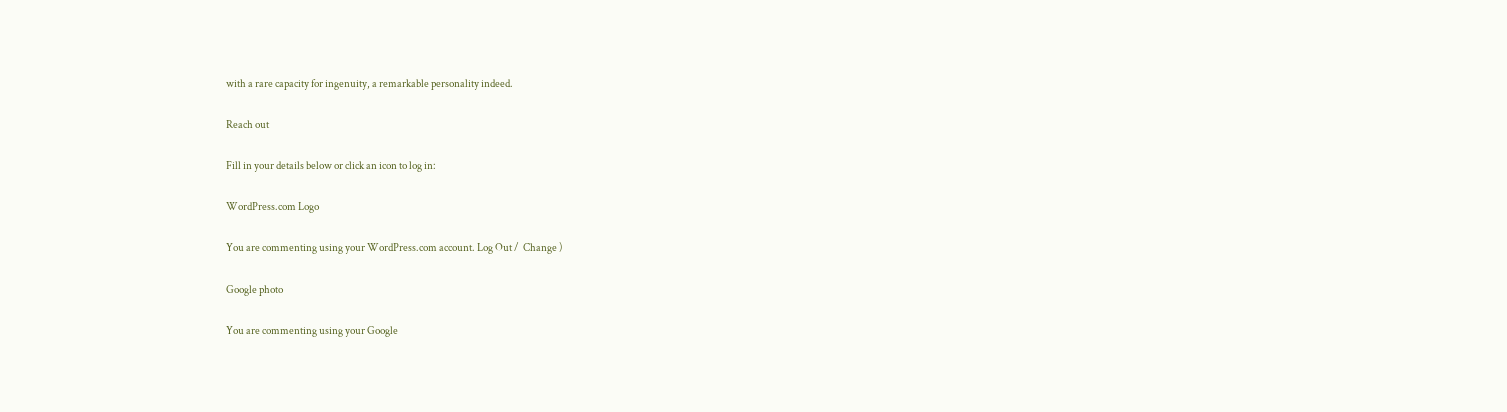with a rare capacity for ingenuity, a remarkable personality indeed.

Reach out

Fill in your details below or click an icon to log in:

WordPress.com Logo

You are commenting using your WordPress.com account. Log Out /  Change )

Google photo

You are commenting using your Google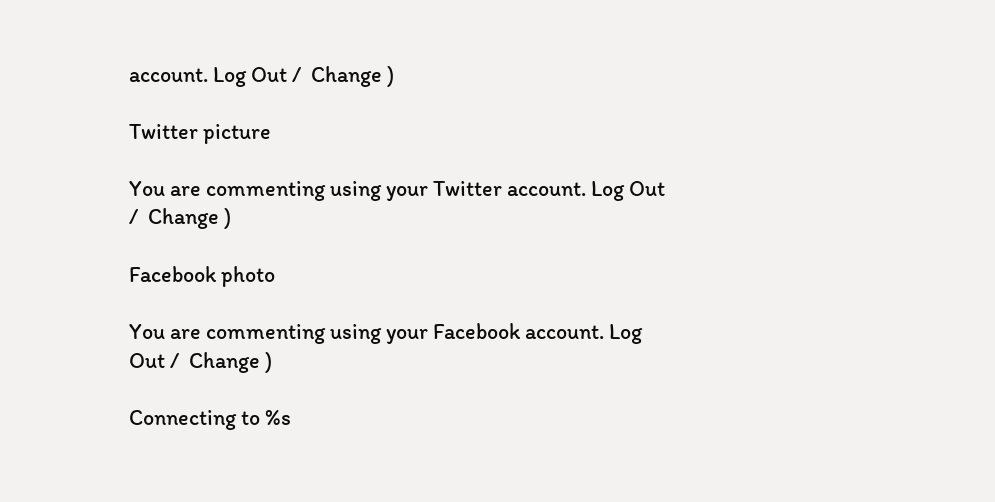account. Log Out /  Change )

Twitter picture

You are commenting using your Twitter account. Log Out /  Change )

Facebook photo

You are commenting using your Facebook account. Log Out /  Change )

Connecting to %s